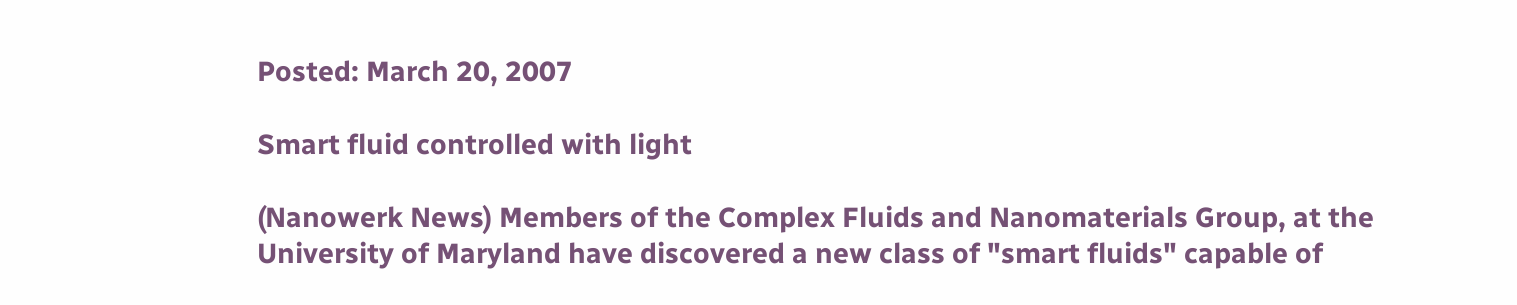Posted: March 20, 2007

Smart fluid controlled with light

(Nanowerk News) Members of the Complex Fluids and Nanomaterials Group, at the University of Maryland have discovered a new class of "smart fluids" capable of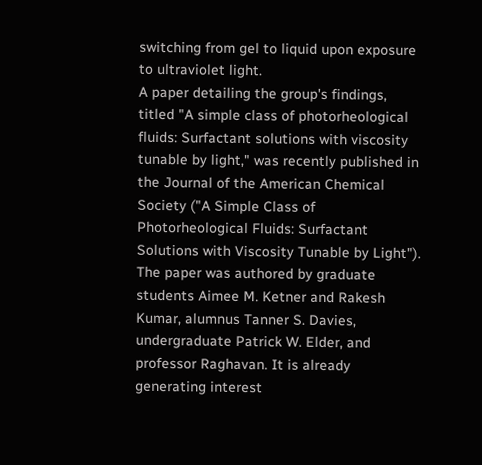switching from gel to liquid upon exposure to ultraviolet light.
A paper detailing the group's findings, titled "A simple class of photorheological fluids: Surfactant solutions with viscosity tunable by light," was recently published in the Journal of the American Chemical Society ("A Simple Class of Photorheological Fluids: Surfactant Solutions with Viscosity Tunable by Light"). The paper was authored by graduate students Aimee M. Ketner and Rakesh Kumar, alumnus Tanner S. Davies, undergraduate Patrick W. Elder, and professor Raghavan. It is already generating interest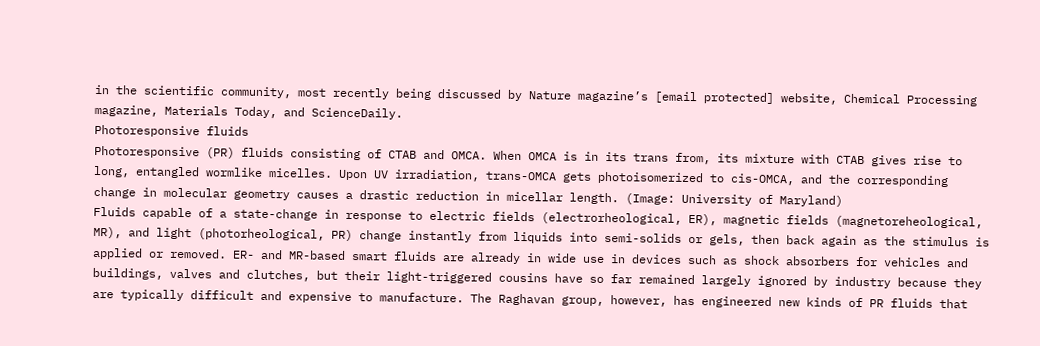in the scientific community, most recently being discussed by Nature magazine’s [email protected] website, Chemical Processing magazine, Materials Today, and ScienceDaily.
Photoresponsive fluids
Photoresponsive (PR) fluids consisting of CTAB and OMCA. When OMCA is in its trans from, its mixture with CTAB gives rise to long, entangled wormlike micelles. Upon UV irradiation, trans-OMCA gets photoisomerized to cis-OMCA, and the corresponding change in molecular geometry causes a drastic reduction in micellar length. (Image: University of Maryland)
Fluids capable of a state-change in response to electric fields (electrorheological, ER), magnetic fields (magnetoreheological, MR), and light (photorheological, PR) change instantly from liquids into semi-solids or gels, then back again as the stimulus is applied or removed. ER- and MR-based smart fluids are already in wide use in devices such as shock absorbers for vehicles and buildings, valves and clutches, but their light-triggered cousins have so far remained largely ignored by industry because they are typically difficult and expensive to manufacture. The Raghavan group, however, has engineered new kinds of PR fluids that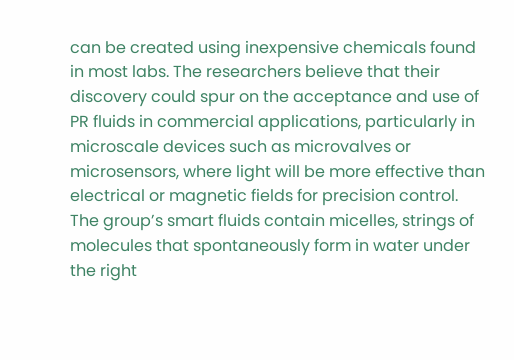can be created using inexpensive chemicals found in most labs. The researchers believe that their discovery could spur on the acceptance and use of PR fluids in commercial applications, particularly in microscale devices such as microvalves or microsensors, where light will be more effective than electrical or magnetic fields for precision control.
The group’s smart fluids contain micelles, strings of molecules that spontaneously form in water under the right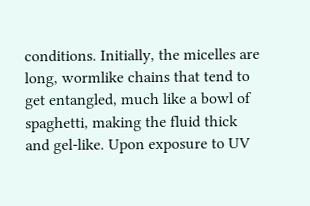conditions. Initially, the micelles are long, wormlike chains that tend to get entangled, much like a bowl of spaghetti, making the fluid thick and gel-like. Upon exposure to UV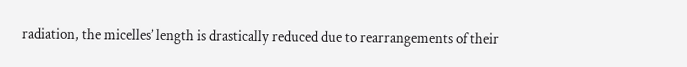radiation, the micelles’ length is drastically reduced due to rearrangements of their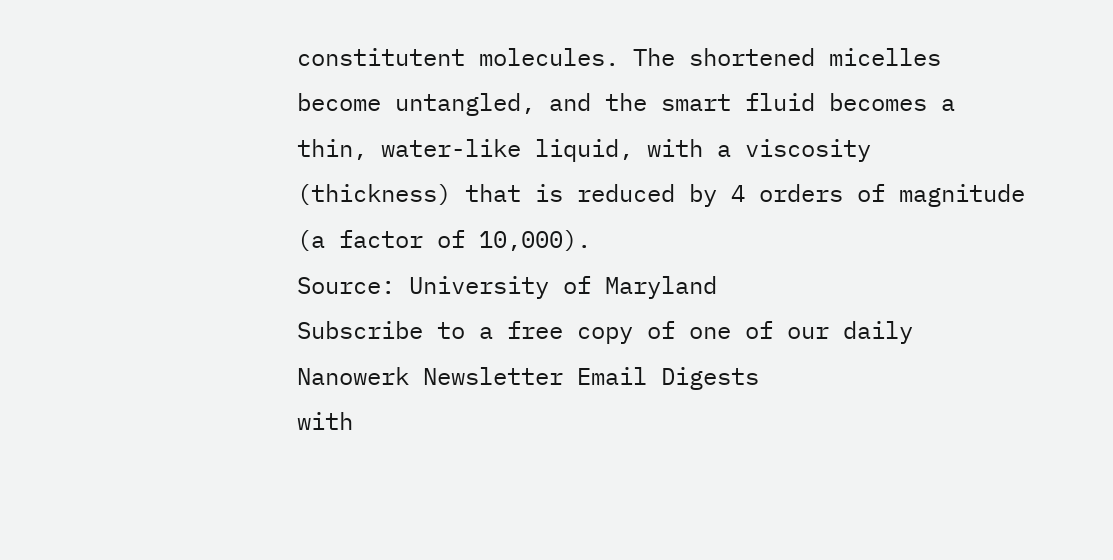constitutent molecules. The shortened micelles become untangled, and the smart fluid becomes a thin, water-like liquid, with a viscosity (thickness) that is reduced by 4 orders of magnitude (a factor of 10,000).
Source: University of Maryland
Subscribe to a free copy of one of our daily
Nanowerk Newsletter Email Digests
with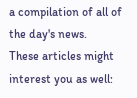a compilation of all of the day's news.
These articles might interest you as well: